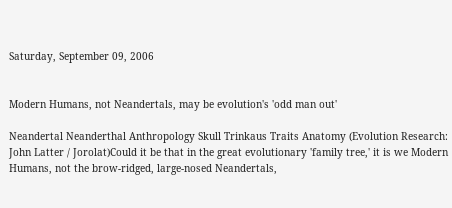Saturday, September 09, 2006


Modern Humans, not Neandertals, may be evolution's 'odd man out'

Neandertal Neanderthal Anthropology Skull Trinkaus Traits Anatomy (Evolution Research: John Latter / Jorolat)Could it be that in the great evolutionary 'family tree,' it is we Modern Humans, not the brow-ridged, large-nosed Neandertals,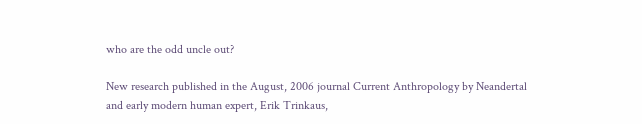who are the odd uncle out?

New research published in the August, 2006 journal Current Anthropology by Neandertal and early modern human expert, Erik Trinkaus,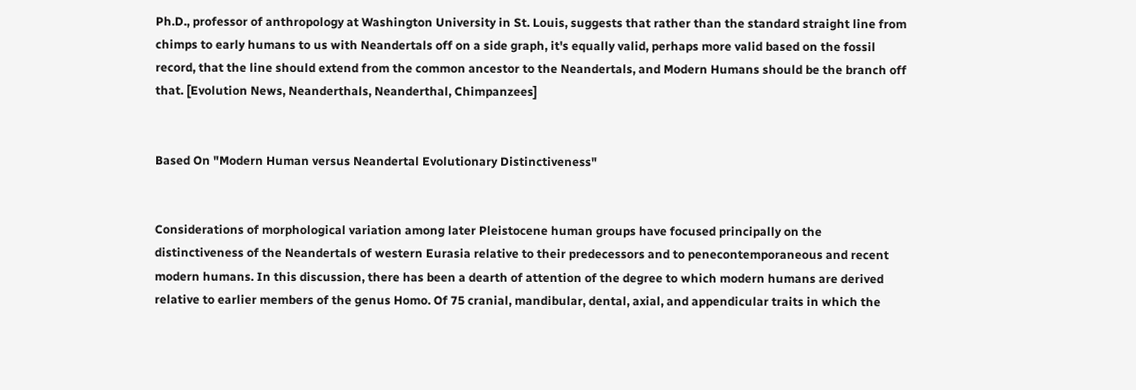Ph.D., professor of anthropology at Washington University in St. Louis, suggests that rather than the standard straight line from chimps to early humans to us with Neandertals off on a side graph, it's equally valid, perhaps more valid based on the fossil record, that the line should extend from the common ancestor to the Neandertals, and Modern Humans should be the branch off that. [Evolution News, Neanderthals, Neanderthal, Chimpanzees]


Based On "Modern Human versus Neandertal Evolutionary Distinctiveness"


Considerations of morphological variation among later Pleistocene human groups have focused principally on the distinctiveness of the Neandertals of western Eurasia relative to their predecessors and to penecontemporaneous and recent modern humans. In this discussion, there has been a dearth of attention of the degree to which modern humans are derived relative to earlier members of the genus Homo. Of 75 cranial, mandibular, dental, axial, and appendicular traits in which the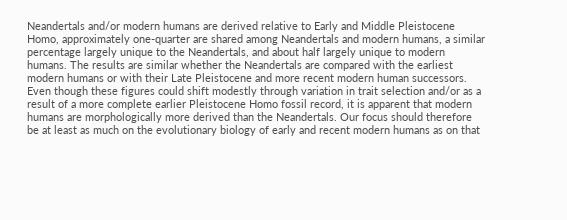Neandertals and/or modern humans are derived relative to Early and Middle Pleistocene Homo, approximately one-quarter are shared among Neandertals and modern humans, a similar percentage largely unique to the Neandertals, and about half largely unique to modern humans. The results are similar whether the Neandertals are compared with the earliest modern humans or with their Late Pleistocene and more recent modern human successors. Even though these figures could shift modestly through variation in trait selection and/or as a result of a more complete earlier Pleistocene Homo fossil record, it is apparent that modern humans are morphologically more derived than the Neandertals. Our focus should therefore be at least as much on the evolutionary biology of early and recent modern humans as on that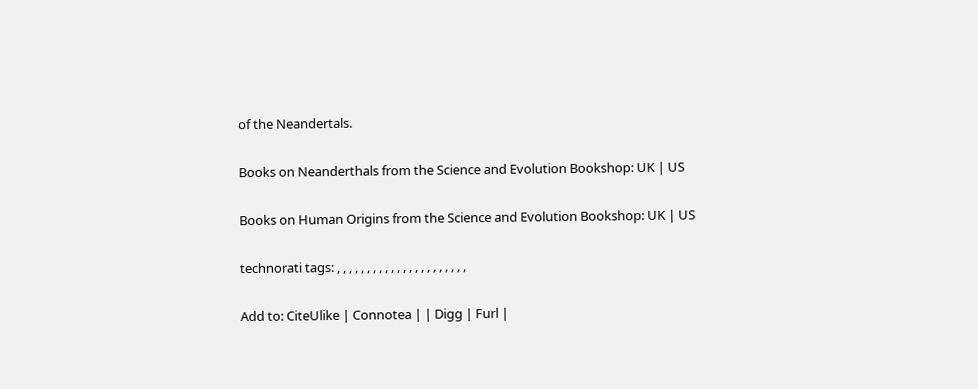of the Neandertals.

Books on Neanderthals from the Science and Evolution Bookshop: UK | US

Books on Human Origins from the Science and Evolution Bookshop: UK | US

technorati tags: , , , , , , , , , , , , , , , , , , , , , ,

Add to: CiteUlike | Connotea | | Digg | Furl |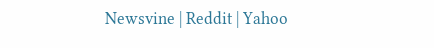Newsvine | Reddit | Yahoo